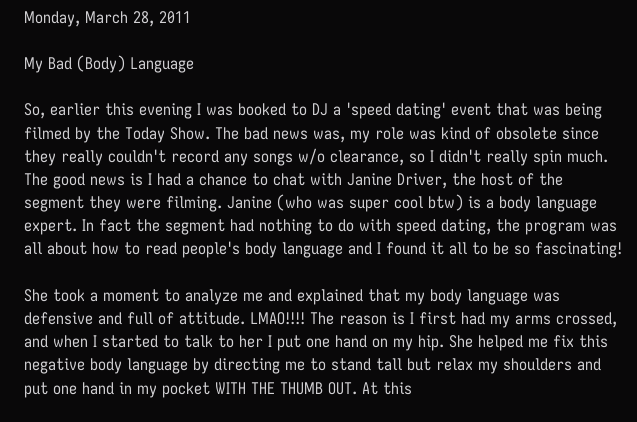Monday, March 28, 2011

My Bad (Body) Language

So, earlier this evening I was booked to DJ a 'speed dating' event that was being filmed by the Today Show. The bad news was, my role was kind of obsolete since they really couldn't record any songs w/o clearance, so I didn't really spin much. The good news is I had a chance to chat with Janine Driver, the host of the segment they were filming. Janine (who was super cool btw) is a body language expert. In fact the segment had nothing to do with speed dating, the program was all about how to read people's body language and I found it all to be so fascinating!

She took a moment to analyze me and explained that my body language was defensive and full of attitude. LMAO!!!! The reason is I first had my arms crossed, and when I started to talk to her I put one hand on my hip. She helped me fix this negative body language by directing me to stand tall but relax my shoulders and put one hand in my pocket WITH THE THUMB OUT. At this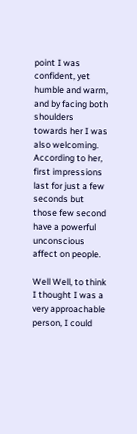point I was confident, yet humble and warm, and by facing both shoulders towards her I was also welcoming. According to her, first impressions last for just a few seconds but those few second have a powerful unconscious affect on people.

Well Well, to think I thought I was a very approachable person, I could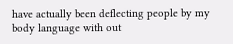have actually been deflecting people by my body language with out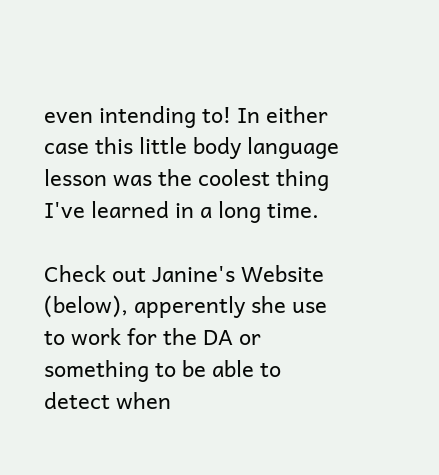even intending to! In either case this little body language lesson was the coolest thing I've learned in a long time.

Check out Janine's Website (below), apperently she use to work for the DA or something to be able to detect when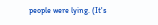people were lying. (It's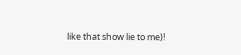like that show lie to me)!